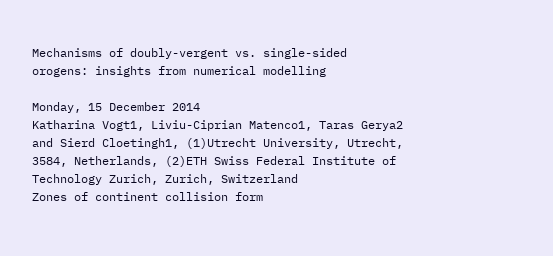Mechanisms of doubly-vergent vs. single-sided orogens: insights from numerical modelling

Monday, 15 December 2014
Katharina Vogt1, Liviu-Ciprian Matenco1, Taras Gerya2 and Sierd Cloetingh1, (1)Utrecht University, Utrecht, 3584, Netherlands, (2)ETH Swiss Federal Institute of Technology Zurich, Zurich, Switzerland
Zones of continent collision form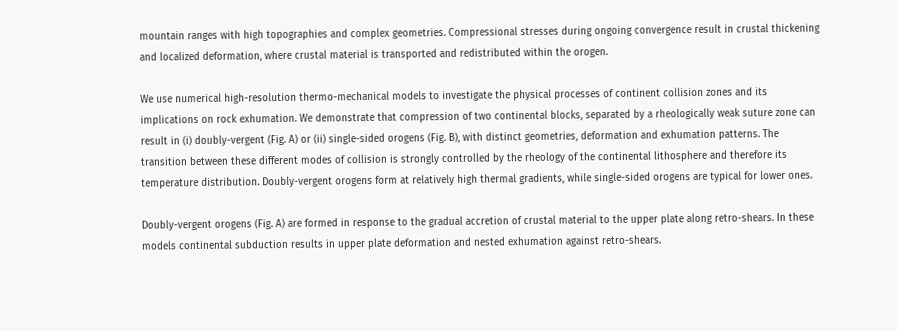mountain ranges with high topographies and complex geometries. Compressional stresses during ongoing convergence result in crustal thickening and localized deformation, where crustal material is transported and redistributed within the orogen.

We use numerical high-resolution thermo-mechanical models to investigate the physical processes of continent collision zones and its implications on rock exhumation. We demonstrate that compression of two continental blocks, separated by a rheologically weak suture zone can result in (i) doubly-vergent (Fig. A) or (ii) single-sided orogens (Fig. B), with distinct geometries, deformation and exhumation patterns. The transition between these different modes of collision is strongly controlled by the rheology of the continental lithosphere and therefore its temperature distribution. Doubly-vergent orogens form at relatively high thermal gradients, while single-sided orogens are typical for lower ones.

Doubly-vergent orogens (Fig. A) are formed in response to the gradual accretion of crustal material to the upper plate along retro-shears. In these models continental subduction results in upper plate deformation and nested exhumation against retro-shears.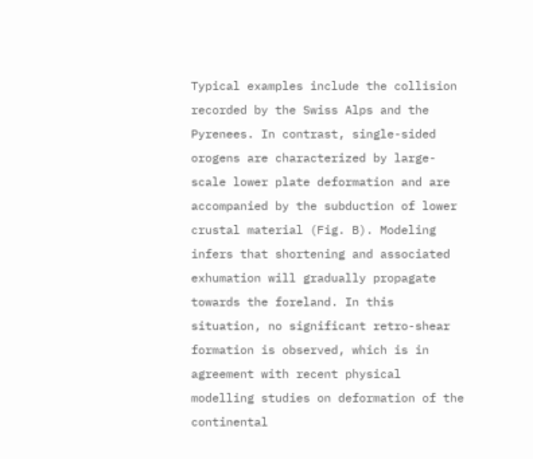Typical examples include the collision recorded by the Swiss Alps and the Pyrenees. In contrast, single-sided orogens are characterized by large-scale lower plate deformation and are accompanied by the subduction of lower crustal material (Fig. B). Modeling infers that shortening and associated exhumation will gradually propagate towards the foreland. In this situation, no significant retro-shear formation is observed, which is in agreement with recent physical modelling studies on deformation of the continental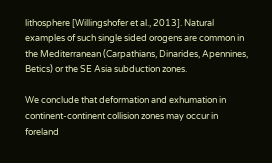lithosphere [Willingshofer et al., 2013]. Natural examples of such single sided orogens are common in the Mediterranean (Carpathians, Dinarides, Apennines, Betics) or the SE Asia subduction zones.

We conclude that deformation and exhumation in continent-continent collision zones may occur in foreland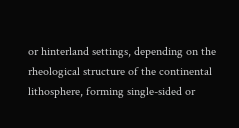or hinterland settings, depending on the rheological structure of the continental lithosphere, forming single-sided or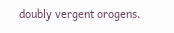doubly vergent orogens.